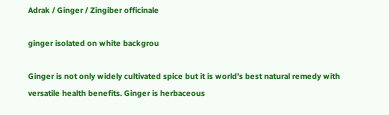Adrak / Ginger / Zingiber officinale

ginger isolated on white backgrou

Ginger is not only widely cultivated spice but it is world’s best natural remedy with versatile health benefits. Ginger is herbaceous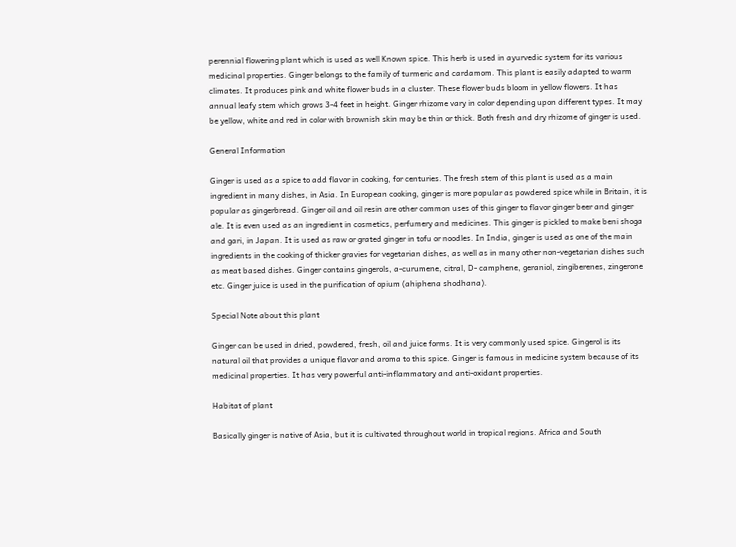perennial flowering plant which is used as well Known spice. This herb is used in ayurvedic system for its various medicinal properties. Ginger belongs to the family of turmeric and cardamom. This plant is easily adapted to warm climates. It produces pink and white flower buds in a cluster. These flower buds bloom in yellow flowers. It has annual leafy stem which grows 3-4 feet in height. Ginger rhizome vary in color depending upon different types. It may be yellow, white and red in color with brownish skin may be thin or thick. Both fresh and dry rhizome of ginger is used.

General Information

Ginger is used as a spice to add flavor in cooking, for centuries. The fresh stem of this plant is used as a main ingredient in many dishes, in Asia. In European cooking, ginger is more popular as powdered spice while in Britain, it is popular as gingerbread. Ginger oil and oil resin are other common uses of this ginger to flavor ginger beer and ginger ale. It is even used as an ingredient in cosmetics, perfumery and medicines. This ginger is pickled to make beni shoga and gari, in Japan. It is used as raw or grated ginger in tofu or noodles. In India, ginger is used as one of the main ingredients in the cooking of thicker gravies for vegetarian dishes, as well as in many other non-vegetarian dishes such as meat based dishes. Ginger contains gingerols, a-curumene, citral, D- camphene, geraniol, zingiberenes, zingerone etc. Ginger juice is used in the purification of opium (ahiphena shodhana).

Special Note about this plant

Ginger can be used in dried, powdered, fresh, oil and juice forms. It is very commonly used spice. Gingerol is its natural oil that provides a unique flavor and aroma to this spice. Ginger is famous in medicine system because of its medicinal properties. It has very powerful anti-inflammatory and anti-oxidant properties.

Habitat of plant

Basically ginger is native of Asia, but it is cultivated throughout world in tropical regions. Africa and South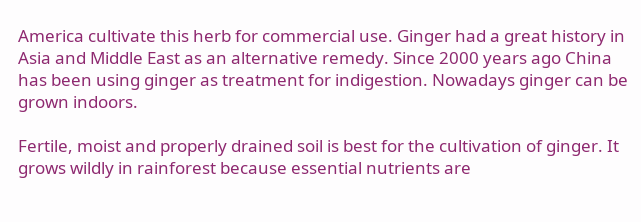America cultivate this herb for commercial use. Ginger had a great history in Asia and Middle East as an alternative remedy. Since 2000 years ago China has been using ginger as treatment for indigestion. Nowadays ginger can be grown indoors.

Fertile, moist and properly drained soil is best for the cultivation of ginger. It grows wildly in rainforest because essential nutrients are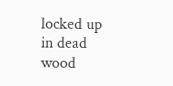locked up in dead wood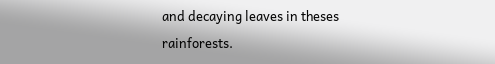and decaying leaves in theses rainforests.